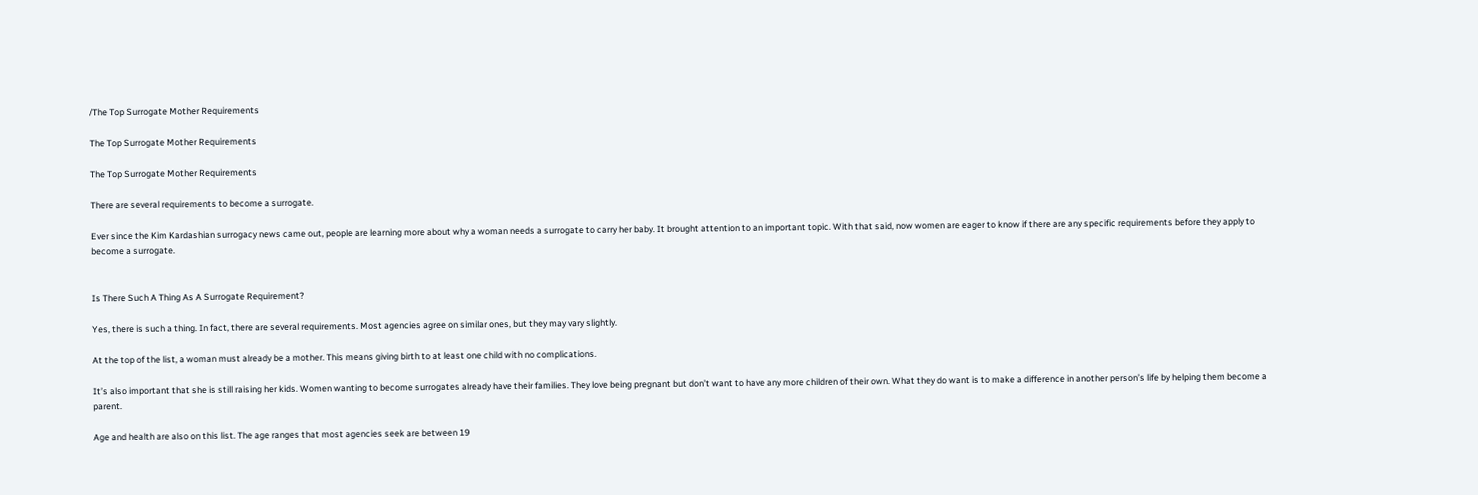/The Top Surrogate Mother Requirements

The Top Surrogate Mother Requirements

The Top Surrogate Mother Requirements

There are several requirements to become a surrogate.

Ever since the Kim Kardashian surrogacy news came out, people are learning more about why a woman needs a surrogate to carry her baby. It brought attention to an important topic. With that said, now women are eager to know if there are any specific requirements before they apply to become a surrogate.


Is There Such A Thing As A Surrogate Requirement?

Yes, there is such a thing. In fact, there are several requirements. Most agencies agree on similar ones, but they may vary slightly.

At the top of the list, a woman must already be a mother. This means giving birth to at least one child with no complications.

It’s also important that she is still raising her kids. Women wanting to become surrogates already have their families. They love being pregnant but don’t want to have any more children of their own. What they do want is to make a difference in another person’s life by helping them become a parent.

Age and health are also on this list. The age ranges that most agencies seek are between 19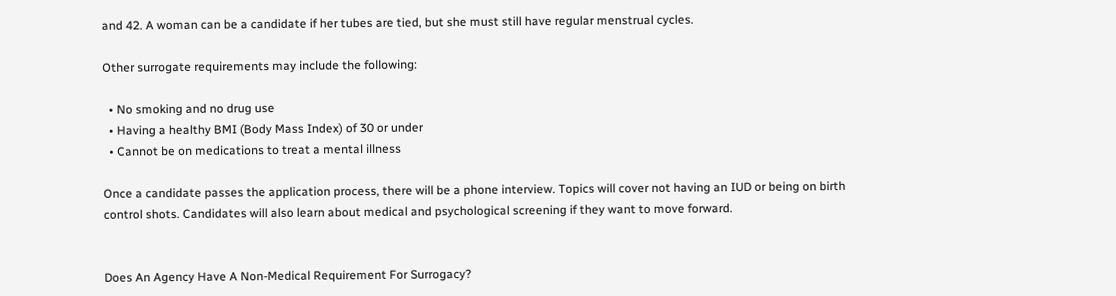and 42. A woman can be a candidate if her tubes are tied, but she must still have regular menstrual cycles.

Other surrogate requirements may include the following:

  • No smoking and no drug use
  • Having a healthy BMI (Body Mass Index) of 30 or under
  • Cannot be on medications to treat a mental illness

Once a candidate passes the application process, there will be a phone interview. Topics will cover not having an IUD or being on birth control shots. Candidates will also learn about medical and psychological screening if they want to move forward.


Does An Agency Have A Non-Medical Requirement For Surrogacy?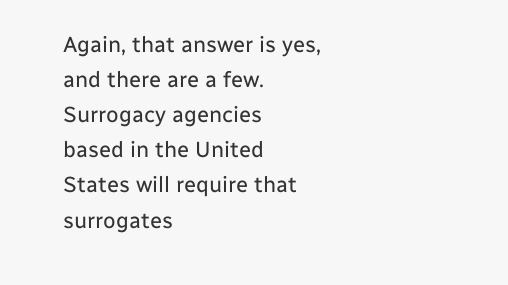Again, that answer is yes, and there are a few. Surrogacy agencies based in the United States will require that surrogates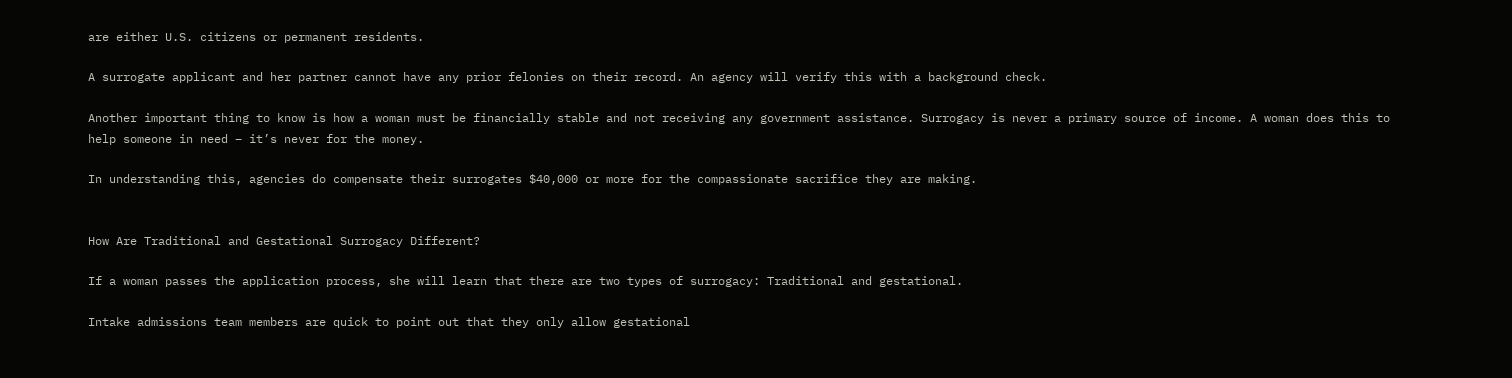are either U.S. citizens or permanent residents.

A surrogate applicant and her partner cannot have any prior felonies on their record. An agency will verify this with a background check.

Another important thing to know is how a woman must be financially stable and not receiving any government assistance. Surrogacy is never a primary source of income. A woman does this to help someone in need – it’s never for the money.

In understanding this, agencies do compensate their surrogates $40,000 or more for the compassionate sacrifice they are making.


How Are Traditional and Gestational Surrogacy Different?

If a woman passes the application process, she will learn that there are two types of surrogacy: Traditional and gestational.

Intake admissions team members are quick to point out that they only allow gestational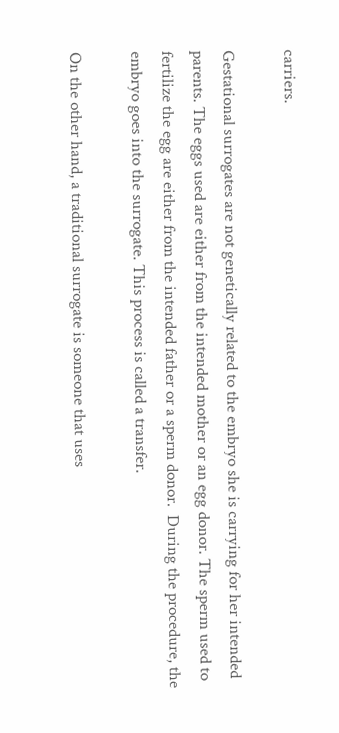carriers.

Gestational surrogates are not genetically related to the embryo she is carrying for her intended parents. The eggs used are either from the intended mother or an egg donor. The sperm used to fertilize the egg are either from the intended father or a sperm donor.  During the procedure, the embryo goes into the surrogate. This process is called a transfer.

On the other hand, a traditional surrogate is someone that uses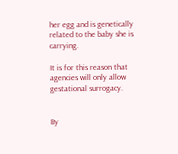her egg and is genetically related to the baby she is carrying.

It is for this reason that agencies will only allow gestational surrogacy.


By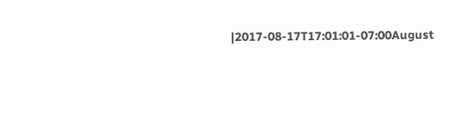|2017-08-17T17:01:01-07:00August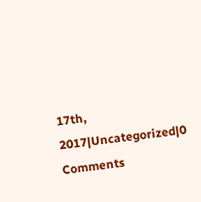17th, 2017|Uncategorized|0 Comments